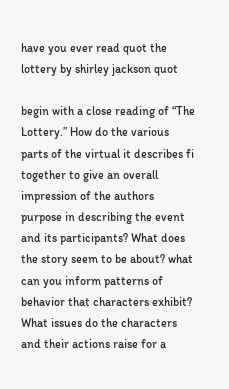have you ever read quot the lottery by shirley jackson quot

begin with a close reading of “The Lottery.” How do the various parts of the virtual it describes fi together to give an overall impression of the authors purpose in describing the event and its participants? What does the story seem to be about? what can you inform patterns of behavior that characters exhibit? What issues do the characters and their actions raise for a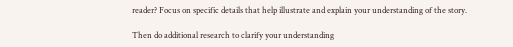reader? Focus on specific details that help illustrate and explain your understanding of the story.

Then do additional research to clarify your understanding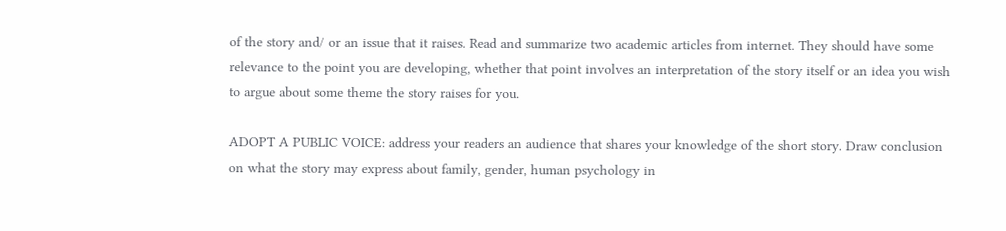of the story and/ or an issue that it raises. Read and summarize two academic articles from internet. They should have some relevance to the point you are developing, whether that point involves an interpretation of the story itself or an idea you wish to argue about some theme the story raises for you.

ADOPT A PUBLIC VOICE: address your readers an audience that shares your knowledge of the short story. Draw conclusion on what the story may express about family, gender, human psychology in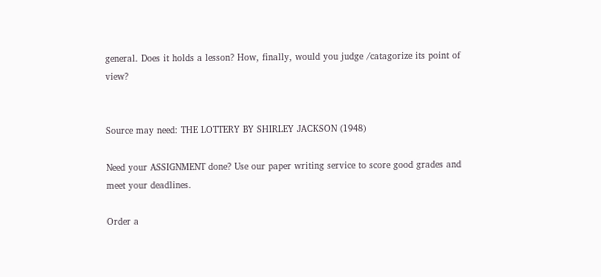general. Does it holds a lesson? How, finally, would you judge /catagorize its point of view?


Source may need: THE LOTTERY BY SHIRLEY JACKSON (1948)

Need your ASSIGNMENT done? Use our paper writing service to score good grades and meet your deadlines.

Order a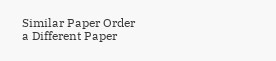Similar Paper Order a Different Paper